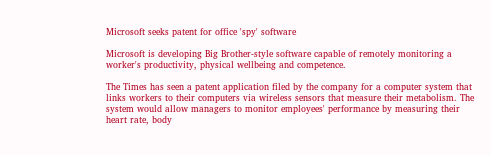Microsoft seeks patent for office 'spy' software

Microsoft is developing Big Brother-style software capable of remotely monitoring a worker's productivity, physical wellbeing and competence.

The Times has seen a patent application filed by the company for a computer system that links workers to their computers via wireless sensors that measure their metabolism. The system would allow managers to monitor employees' performance by measuring their heart rate, body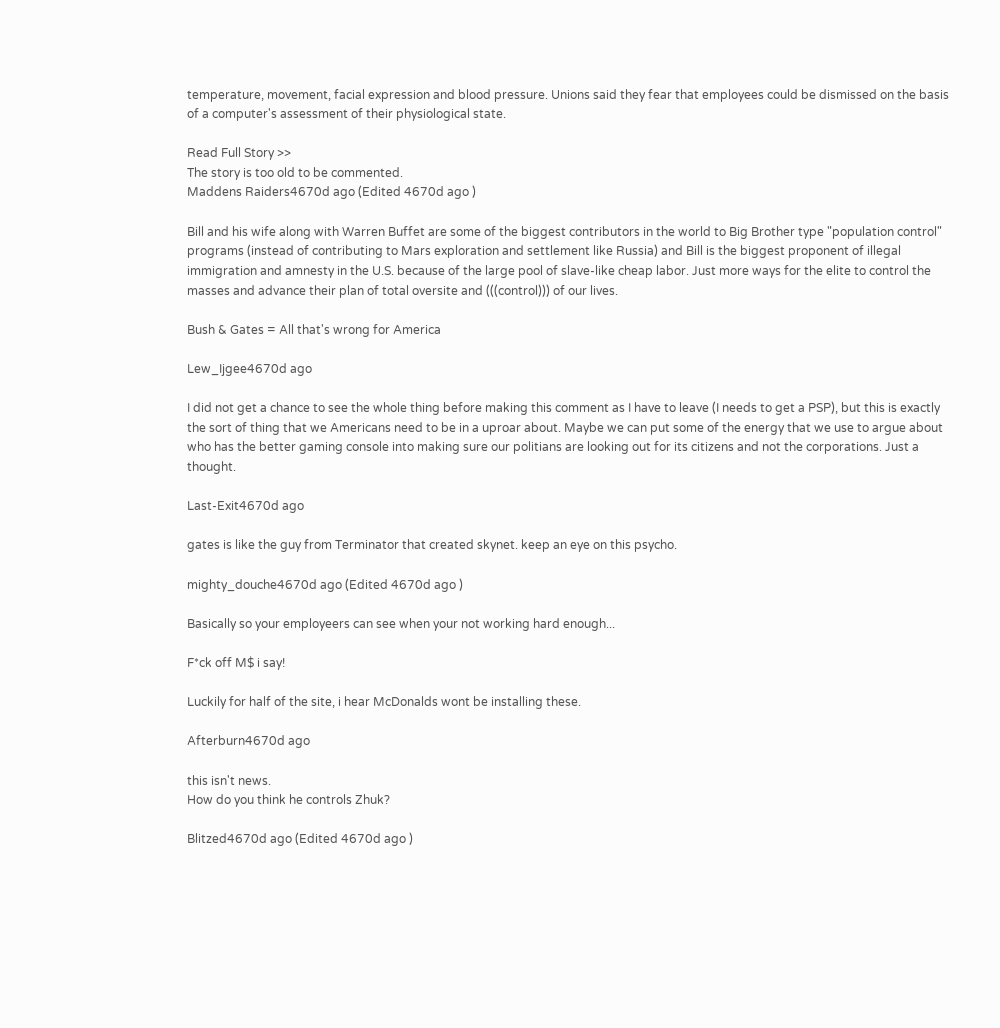temperature, movement, facial expression and blood pressure. Unions said they fear that employees could be dismissed on the basis of a computer's assessment of their physiological state.

Read Full Story >>
The story is too old to be commented.
Maddens Raiders4670d ago (Edited 4670d ago )

Bill and his wife along with Warren Buffet are some of the biggest contributors in the world to Big Brother type "population control" programs (instead of contributing to Mars exploration and settlement like Russia) and Bill is the biggest proponent of illegal immigration and amnesty in the U.S. because of the large pool of slave-like cheap labor. Just more ways for the elite to control the masses and advance their plan of total oversite and (((control))) of our lives.

Bush & Gates = All that's wrong for America

Lew_Ijgee4670d ago

I did not get a chance to see the whole thing before making this comment as I have to leave (I needs to get a PSP), but this is exactly the sort of thing that we Americans need to be in a uproar about. Maybe we can put some of the energy that we use to argue about who has the better gaming console into making sure our politians are looking out for its citizens and not the corporations. Just a thought.

Last-Exit4670d ago

gates is like the guy from Terminator that created skynet. keep an eye on this psycho.

mighty_douche4670d ago (Edited 4670d ago )

Basically so your employeers can see when your not working hard enough...

F*ck off M$ i say!

Luckily for half of the site, i hear McDonalds wont be installing these.

Afterburn4670d ago

this isn't news.
How do you think he controls Zhuk?

Blitzed4670d ago (Edited 4670d ago )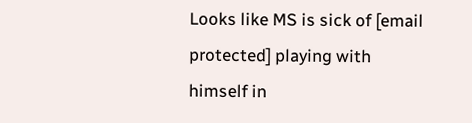Looks like MS is sick of [email protected] playing with himself in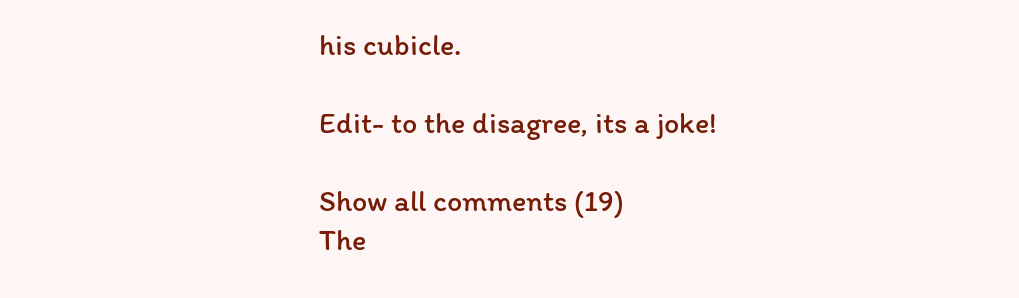his cubicle.

Edit- to the disagree, its a joke!

Show all comments (19)
The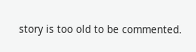story is too old to be commented.